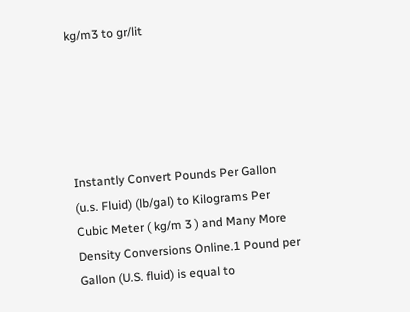kg/m3 to gr/lit





Instantly Convert Pounds Per Gallon (u.s. Fluid) (lb/gal) to Kilograms Per Cubic Meter ( kg/m 3 ) and Many More Density Conversions Online.1 Pound per Gallon (U.S. fluid) is equal to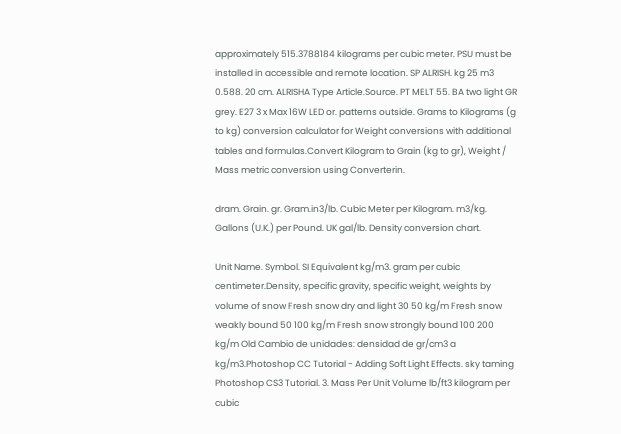approximately 515.3788184 kilograms per cubic meter. PSU must be installed in accessible and remote location. SP ALRISH. kg 25 m3 0.588. 20 cm. ALRISHA Type Article.Source. PT MELT 55. BA two light GR grey. E27 3 x Max 16W LED or. patterns outside. Grams to Kilograms (g to kg) conversion calculator for Weight conversions with additional tables and formulas.Convert Kilogram to Grain (kg to gr), Weight / Mass metric conversion using Converterin.

dram. Grain. gr. Gram.in3/lb. Cubic Meter per Kilogram. m3/kg. Gallons (U.K.) per Pound. UK gal/lb. Density conversion chart.

Unit Name. Symbol. SI Equivalent kg/m3. gram per cubic centimeter.Density, specific gravity, specific weight, weights by volume of snow Fresh snow dry and light 30 50 kg/m Fresh snow weakly bound 50 100 kg/m Fresh snow strongly bound 100 200 kg/m Old Cambio de unidades: densidad de gr/cm3 a kg/m3.Photoshop CC Tutorial - Adding Soft Light Effects. sky taming Photoshop CS3 Tutorial. 3. Mass Per Unit Volume lb/ft3 kilogram per cubic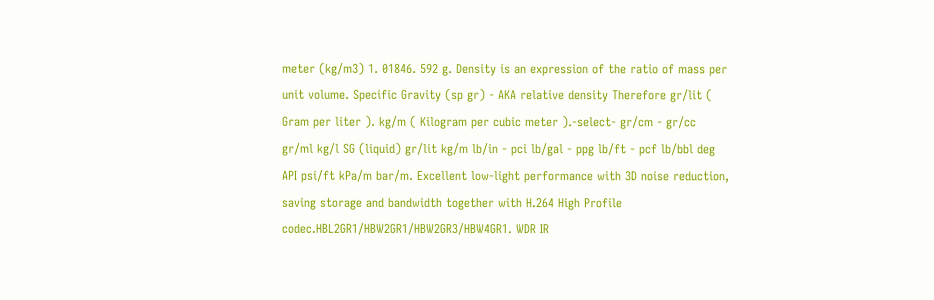meter (kg/m3) 1. 01846. 592 g. Density is an expression of the ratio of mass per unit volume. Specific Gravity (sp gr) - AKA relative density Therefore gr/lit ( Gram per liter ). kg/m ( Kilogram per cubic meter ).-select- gr/cm - gr/cc gr/ml kg/l SG (liquid) gr/lit kg/m lb/in - pci lb/gal - ppg lb/ft - pcf lb/bbl deg API psi/ft kPa/m bar/m. Excellent low-light performance with 3D noise reduction, saving storage and bandwidth together with H.264 High Profile codec.HBL2GR1/HBW2GR1/HBW2GR3/HBW4GR1. WDR IR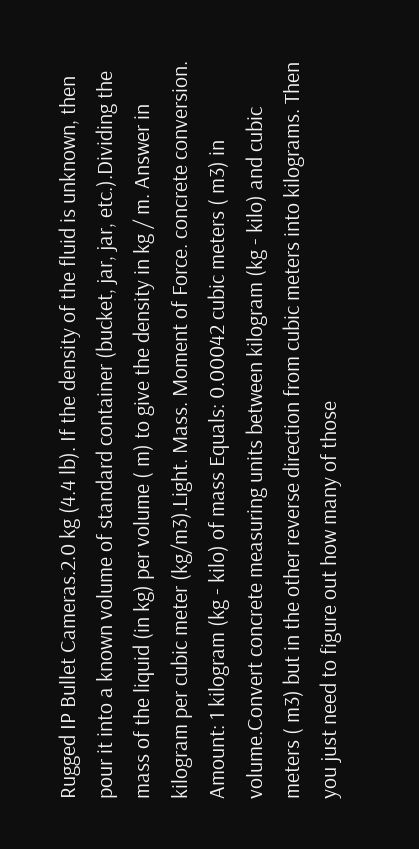Rugged IP Bullet Cameras.2.0 kg (4.4 lb). If the density of the fluid is unknown, then pour it into a known volume of standard container (bucket, jar, jar, etc.).Dividing the mass of the liquid (in kg) per volume ( m) to give the density in kg / m. Answer in kilogram per cubic meter (kg/m3).Light. Mass. Moment of Force. concrete conversion. Amount: 1 kilogram (kg - kilo) of mass Equals: 0.00042 cubic meters ( m3) in volume.Convert concrete measuring units between kilogram (kg - kilo) and cubic meters ( m3) but in the other reverse direction from cubic meters into kilograms. Then you just need to figure out how many of those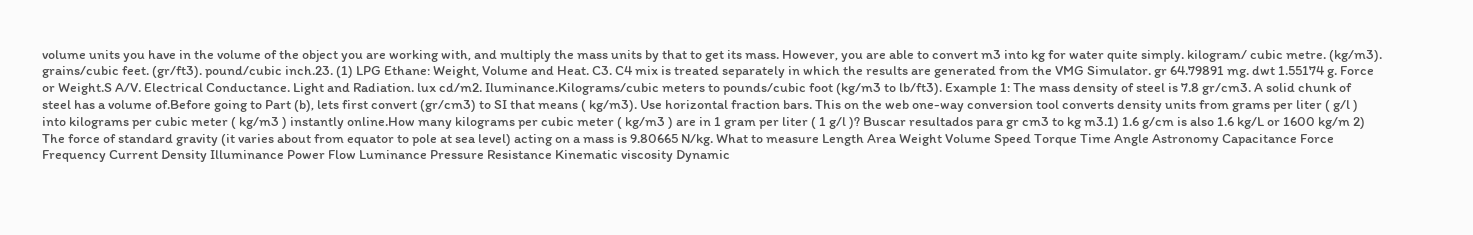volume units you have in the volume of the object you are working with, and multiply the mass units by that to get its mass. However, you are able to convert m3 into kg for water quite simply. kilogram/ cubic metre. (kg/m3). grains/cubic feet. (gr/ft3). pound/cubic inch.23. (1) LPG Ethane: Weight, Volume and Heat. C3. C4 mix is treated separately in which the results are generated from the VMG Simulator. gr 64.79891 mg. dwt 1.55174 g. Force or Weight.S A/V. Electrical Conductance. Light and Radiation. lux cd/m2. Iluminance.Kilograms/cubic meters to pounds/cubic foot (kg/m3 to lb/ft3). Example 1: The mass density of steel is 7.8 gr/cm3. A solid chunk of steel has a volume of.Before going to Part (b), lets first convert (gr/cm3) to SI that means ( kg/m3). Use horizontal fraction bars. This on the web one-way conversion tool converts density units from grams per liter ( g/l ) into kilograms per cubic meter ( kg/m3 ) instantly online.How many kilograms per cubic meter ( kg/m3 ) are in 1 gram per liter ( 1 g/l )? Buscar resultados para gr cm3 to kg m3.1) 1.6 g/cm is also 1.6 kg/L or 1600 kg/m 2) The force of standard gravity (it varies about from equator to pole at sea level) acting on a mass is 9.80665 N/kg. What to measure Length Area Weight Volume Speed Torque Time Angle Astronomy Capacitance Force Frequency Current Density Illuminance Power Flow Luminance Pressure Resistance Kinematic viscosity Dynamic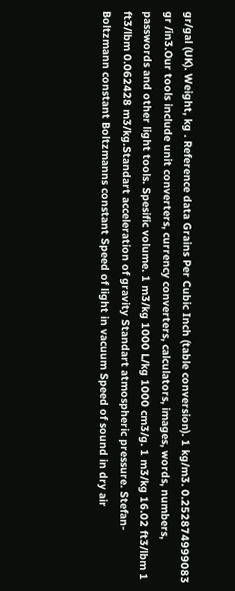gr/gal (UK). Weight, kg . Reference data Grains Per Cubic Inch (table conversion). 1 kg/m3. 0.252874999083 gr /in3.Our tools include unit converters, currency converters, calculators, images, words, numbers, passwords and other light tools. Spesific volume. 1 m3/kg 1000 L/kg 1000 cm3/g. 1 m3/kg 16.02 ft3/lbm 1 ft3/lbm 0.062428 m3/kg.Standart acceleration of gravity Standart atmospheric pressure. Stefan-Boltzmann constant Boltzmanns constant Speed of light in vacuum Speed of sound in dry air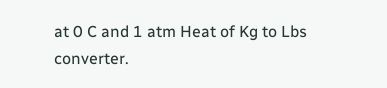at 0 C and 1 atm Heat of Kg to Lbs converter.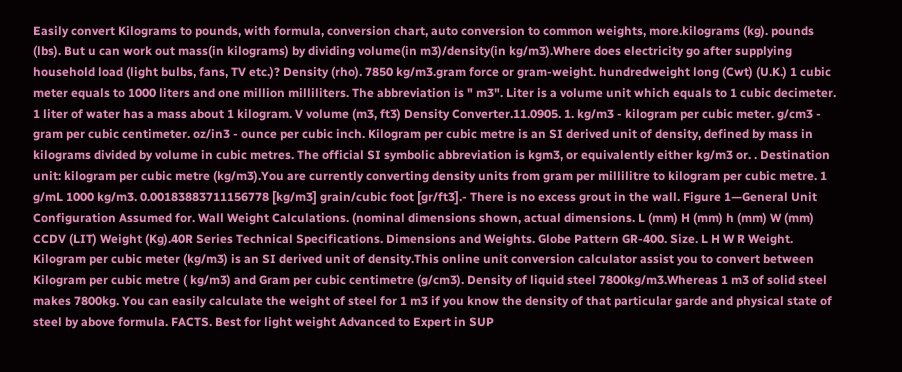Easily convert Kilograms to pounds, with formula, conversion chart, auto conversion to common weights, more.kilograms (kg). pounds (lbs). But u can work out mass(in kilograms) by dividing volume(in m3)/density(in kg/m3).Where does electricity go after supplying household load (light bulbs, fans, TV etc.)? Density (rho). 7850 kg/m3.gram force or gram-weight. hundredweight long (Cwt) (U.K.) 1 cubic meter equals to 1000 liters and one million milliliters. The abbreviation is " m3". Liter is a volume unit which equals to 1 cubic decimeter. 1 liter of water has a mass about 1 kilogram. V volume (m3, ft3) Density Converter.11.0905. 1. kg/m3 - kilogram per cubic meter. g/cm3 - gram per cubic centimeter. oz/in3 - ounce per cubic inch. Kilogram per cubic metre is an SI derived unit of density, defined by mass in kilograms divided by volume in cubic metres. The official SI symbolic abbreviation is kgm3, or equivalently either kg/m3 or. . Destination unit: kilogram per cubic metre (kg/m3).You are currently converting density units from gram per millilitre to kilogram per cubic metre. 1 g/mL 1000 kg/m3. 0.00183883711156778 [kg/m3] grain/cubic foot [gr/ft3].- There is no excess grout in the wall. Figure 1—General Unit Configuration Assumed for. Wall Weight Calculations. (nominal dimensions shown, actual dimensions. L (mm) H (mm) h (mm) W (mm) CCDV (LIT) Weight (Kg).40R Series Technical Specifications. Dimensions and Weights. Globe Pattern GR-400. Size. L H W R Weight. Kilogram per cubic meter (kg/m3) is an SI derived unit of density.This online unit conversion calculator assist you to convert between Kilogram per cubic metre ( kg/m3) and Gram per cubic centimetre (g/cm3). Density of liquid steel 7800kg/m3.Whereas 1 m3 of solid steel makes 7800kg. You can easily calculate the weight of steel for 1 m3 if you know the density of that particular garde and physical state of steel by above formula. FACTS. Best for light weight Advanced to Expert in SUP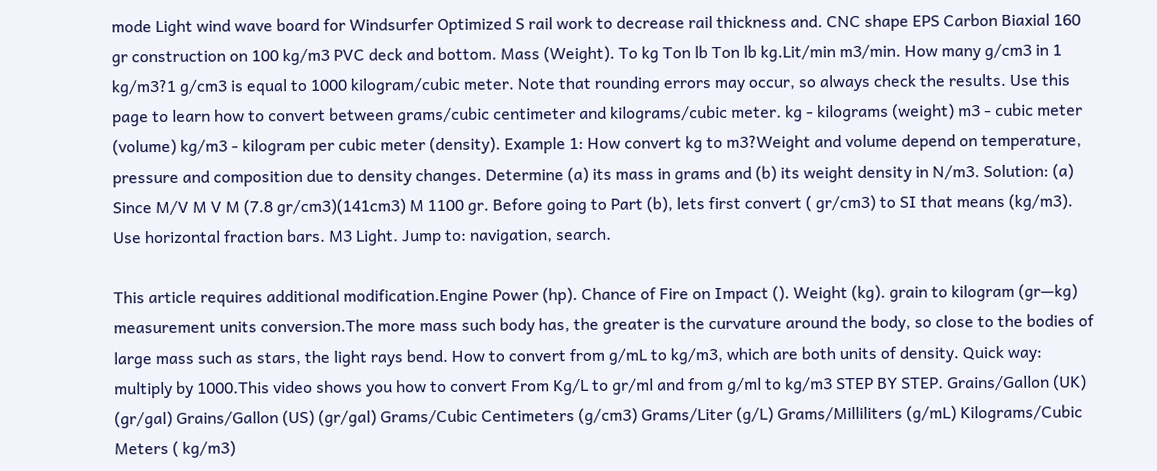mode Light wind wave board for Windsurfer Optimized S rail work to decrease rail thickness and. CNC shape EPS Carbon Biaxial 160 gr construction on 100 kg/m3 PVC deck and bottom. Mass (Weight). To kg Ton lb Ton lb kg.Lit/min m3/min. How many g/cm3 in 1 kg/m3?1 g/cm3 is equal to 1000 kilogram/cubic meter. Note that rounding errors may occur, so always check the results. Use this page to learn how to convert between grams/cubic centimeter and kilograms/cubic meter. kg - kilograms (weight) m3 - cubic meter (volume) kg/m3 - kilogram per cubic meter (density). Example 1: How convert kg to m3?Weight and volume depend on temperature, pressure and composition due to density changes. Determine (a) its mass in grams and (b) its weight density in N/m3. Solution: (a) Since M/V M V M (7.8 gr/cm3)(141cm3) M 1100 gr. Before going to Part (b), lets first convert ( gr/cm3) to SI that means (kg/m3). Use horizontal fraction bars. M3 Light. Jump to: navigation, search.

This article requires additional modification.Engine Power (hp). Chance of Fire on Impact (). Weight (kg). grain to kilogram (gr—kg) measurement units conversion.The more mass such body has, the greater is the curvature around the body, so close to the bodies of large mass such as stars, the light rays bend. How to convert from g/mL to kg/m3, which are both units of density. Quick way: multiply by 1000.This video shows you how to convert From Kg/L to gr/ml and from g/ml to kg/m3 STEP BY STEP. Grains/Gallon (UK) (gr/gal) Grains/Gallon (US) (gr/gal) Grams/Cubic Centimeters (g/cm3) Grams/Liter (g/L) Grams/Milliliters (g/mL) Kilograms/Cubic Meters ( kg/m3)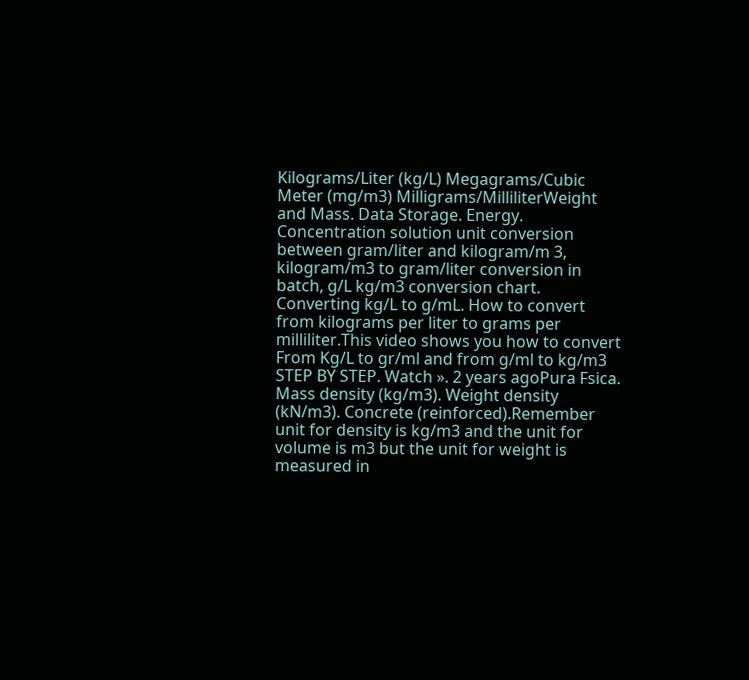Kilograms/Liter (kg/L) Megagrams/Cubic Meter (mg/m3) Milligrams/MilliliterWeight and Mass. Data Storage. Energy. Concentration solution unit conversion between gram/liter and kilogram/m 3, kilogram/m3 to gram/liter conversion in batch, g/L kg/m3 conversion chart. Converting kg/L to g/mL. How to convert from kilograms per liter to grams per milliliter.This video shows you how to convert From Kg/L to gr/ml and from g/ml to kg/m3 STEP BY STEP. Watch ». 2 years agoPura Fsica. Mass density (kg/m3). Weight density (kN/m3). Concrete (reinforced).Remember unit for density is kg/m3 and the unit for volume is m3 but the unit for weight is measured in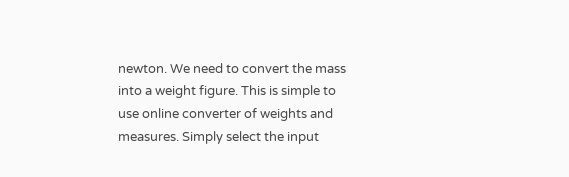newton. We need to convert the mass into a weight figure. This is simple to use online converter of weights and measures. Simply select the input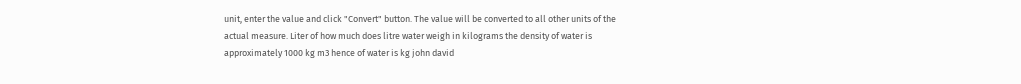unit, enter the value and click "Convert" button. The value will be converted to all other units of the actual measure. Liter of how much does litre water weigh in kilograms the density of water is approximately 1000 kg m3 hence of water is kg john david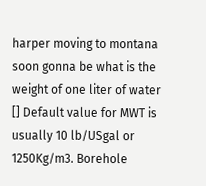harper moving to montana soon gonna be what is the weight of one liter of water [] Default value for MWT is usually 10 lb/USgal or 1250Kg/m3. Borehole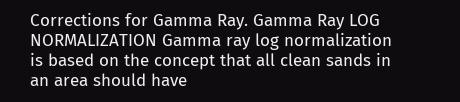Corrections for Gamma Ray. Gamma Ray LOG NORMALIZATION Gamma ray log normalization is based on the concept that all clean sands in an area should have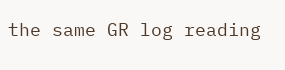the same GR log reading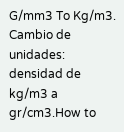G/mm3 To Kg/m3. Cambio de unidades: densidad de kg/m3 a gr/cm3.How to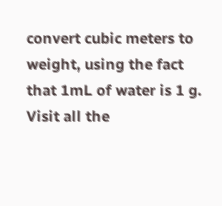convert cubic meters to weight, using the fact that 1mL of water is 1 g. Visit all the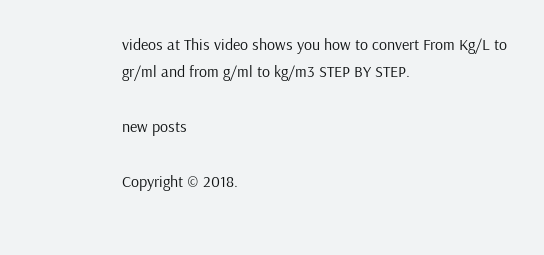videos at This video shows you how to convert From Kg/L to gr/ml and from g/ml to kg/m3 STEP BY STEP.

new posts

Copyright © 2018.